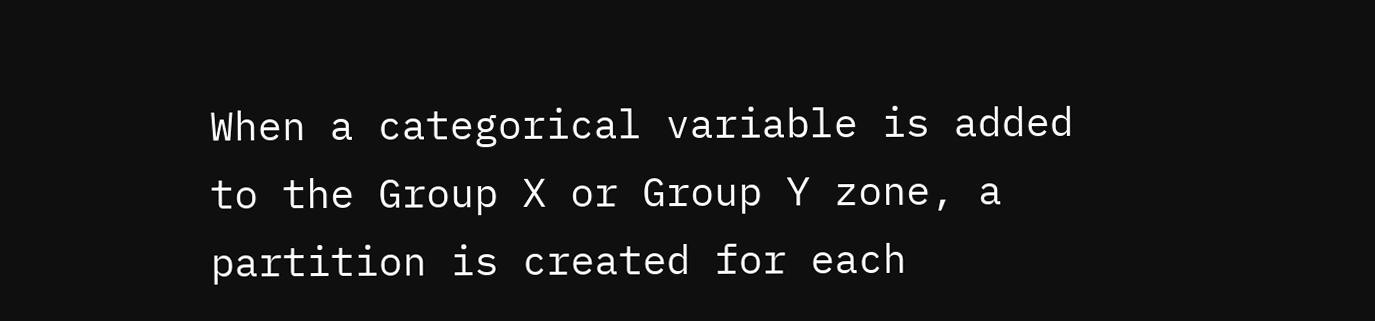When a categorical variable is added to the Group X or Group Y zone, a partition is created for each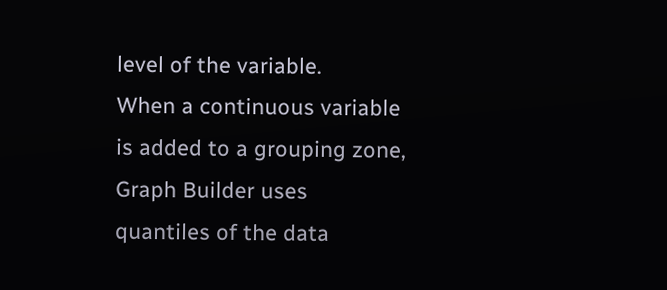level of the variable.
When a continuous variable is added to a grouping zone, Graph Builder uses quantiles of the data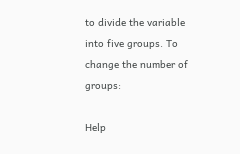to divide the variable into five groups. To change the number of groups:

Help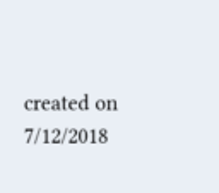created on 7/12/2018